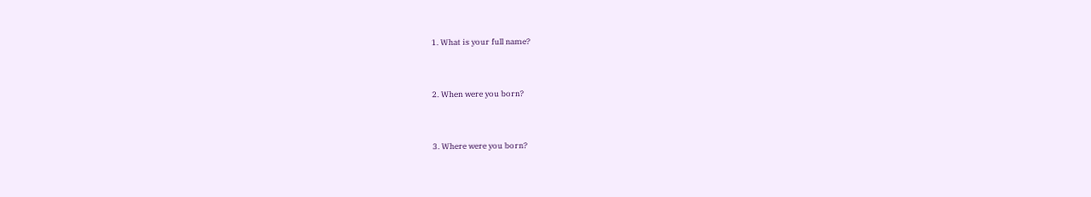1. What is your full name?


2. When were you born?


3. Where were you born?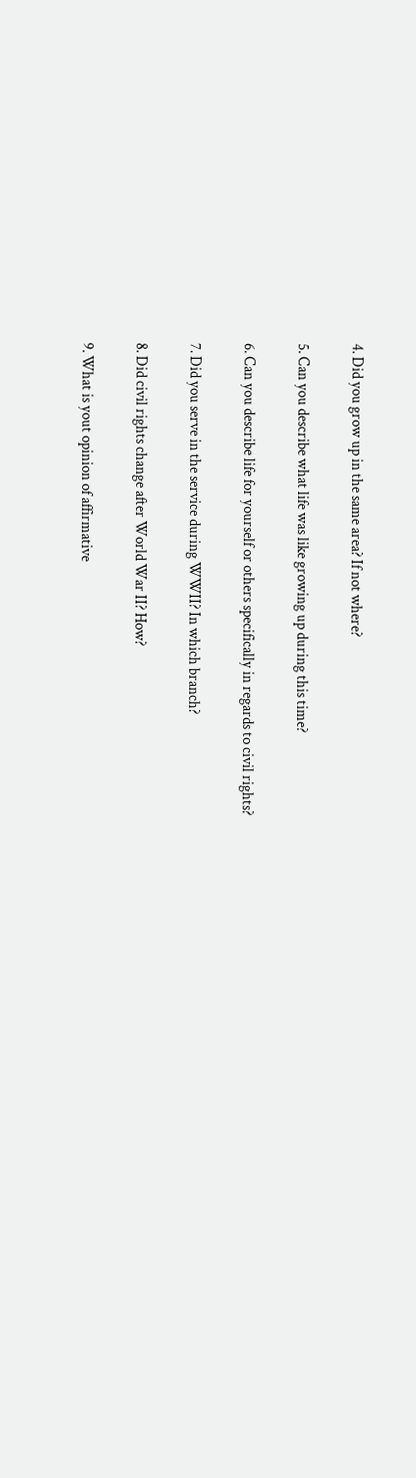4. Did you grow up in the same area? If not where?


5. Can you describe what life was like growing up during this time?


6. Can you describe life for yourself or others specifically in regards to civil rights?


7. Did you serve in the service during WWII? In which branch?


8. Did civil rights change after World War II? How?


9. What is yout opinion of affirmative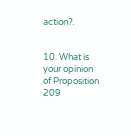action?.


10. What is your opinion of Proposition 209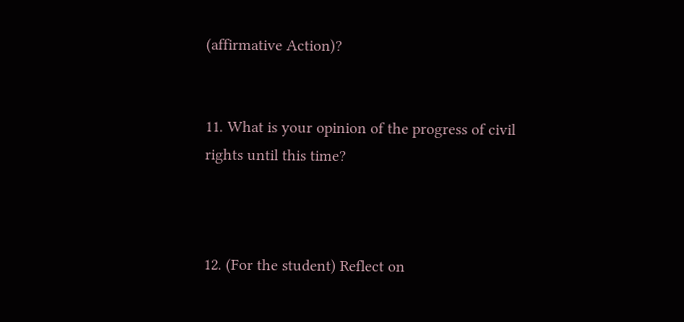(affirmative Action)?


11. What is your opinion of the progress of civil rights until this time?



12. (For the student) Reflect on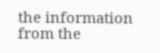the information from the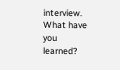interview. What have you learned?